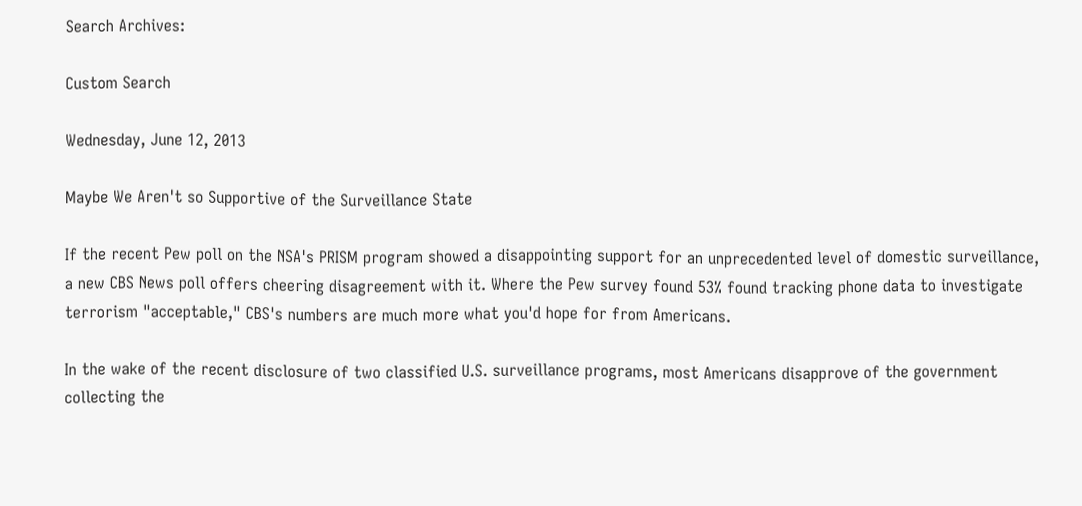Search Archives:

Custom Search

Wednesday, June 12, 2013

Maybe We Aren't so Supportive of the Surveillance State

If the recent Pew poll on the NSA's PRISM program showed a disappointing support for an unprecedented level of domestic surveillance, a new CBS News poll offers cheering disagreement with it. Where the Pew survey found 53% found tracking phone data to investigate terrorism "acceptable," CBS's numbers are much more what you'd hope for from Americans.

In the wake of the recent disclosure of two classified U.S. surveillance programs, most Americans disapprove of the government collecting the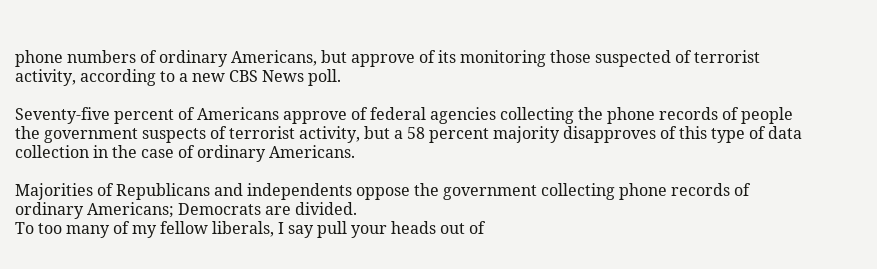phone numbers of ordinary Americans, but approve of its monitoring those suspected of terrorist activity, according to a new CBS News poll.

Seventy-five percent of Americans approve of federal agencies collecting the phone records of people the government suspects of terrorist activity, but a 58 percent majority disapproves of this type of data collection in the case of ordinary Americans.

Majorities of Republicans and independents oppose the government collecting phone records of ordinary Americans; Democrats are divided.
To too many of my fellow liberals, I say pull your heads out of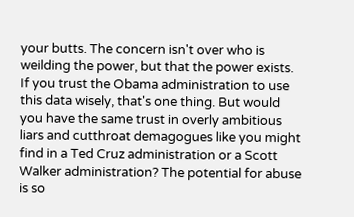your butts. The concern isn't over who is weilding the power, but that the power exists. If you trust the Obama administration to use this data wisely, that's one thing. But would you have the same trust in overly ambitious liars and cutthroat demagogues like you might find in a Ted Cruz administration or a Scott Walker administration? The potential for abuse is so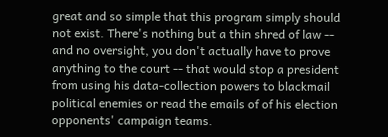great and so simple that this program simply should not exist. There's nothing but a thin shred of law -- and no oversight, you don't actually have to prove anything to the court -- that would stop a president from using his data-collection powers to blackmail political enemies or read the emails of of his election opponents' campaign teams.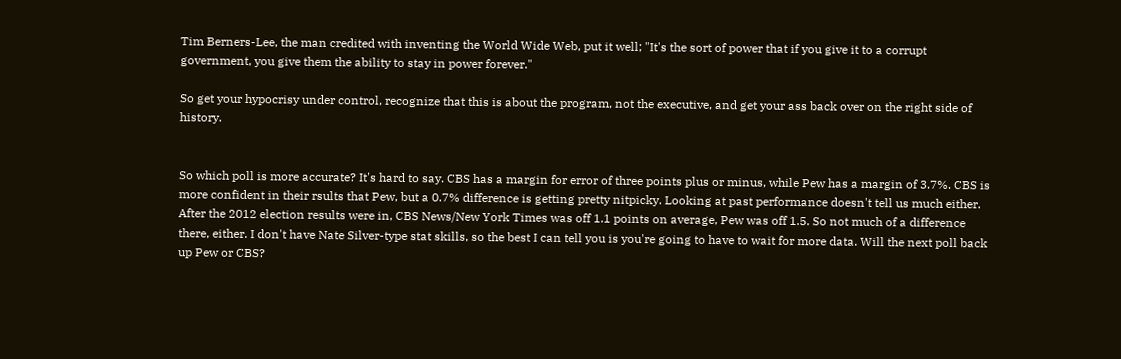Tim Berners-Lee, the man credited with inventing the World Wide Web, put it well; "It's the sort of power that if you give it to a corrupt government, you give them the ability to stay in power forever."

So get your hypocrisy under control, recognize that this is about the program, not the executive, and get your ass back over on the right side of history.


So which poll is more accurate? It's hard to say. CBS has a margin for error of three points plus or minus, while Pew has a margin of 3.7%. CBS is more confident in their rsults that Pew, but a 0.7% difference is getting pretty nitpicky. Looking at past performance doesn't tell us much either. After the 2012 election results were in, CBS News/New York Times was off 1.1 points on average, Pew was off 1.5. So not much of a difference there, either. I don't have Nate Silver-type stat skills, so the best I can tell you is you're going to have to wait for more data. Will the next poll back up Pew or CBS?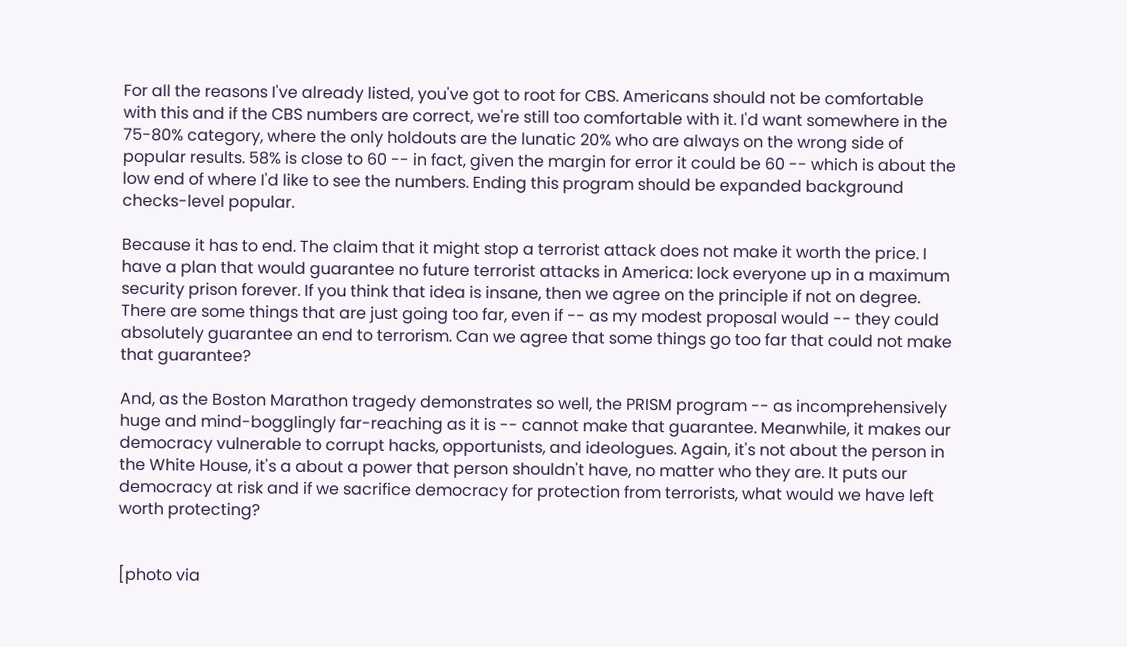For all the reasons I've already listed, you've got to root for CBS. Americans should not be comfortable with this and if the CBS numbers are correct, we're still too comfortable with it. I'd want somewhere in the 75-80% category, where the only holdouts are the lunatic 20% who are always on the wrong side of popular results. 58% is close to 60 -- in fact, given the margin for error it could be 60 -- which is about the low end of where I'd like to see the numbers. Ending this program should be expanded background checks-level popular.

Because it has to end. The claim that it might stop a terrorist attack does not make it worth the price. I have a plan that would guarantee no future terrorist attacks in America: lock everyone up in a maximum security prison forever. If you think that idea is insane, then we agree on the principle if not on degree. There are some things that are just going too far, even if -- as my modest proposal would -- they could absolutely guarantee an end to terrorism. Can we agree that some things go too far that could not make that guarantee?

And, as the Boston Marathon tragedy demonstrates so well, the PRISM program -- as incomprehensively huge and mind-bogglingly far-reaching as it is -- cannot make that guarantee. Meanwhile, it makes our democracy vulnerable to corrupt hacks, opportunists, and ideologues. Again, it's not about the person in the White House, it's a about a power that person shouldn't have, no matter who they are. It puts our democracy at risk and if we sacrifice democracy for protection from terrorists, what would we have left worth protecting?


[photo via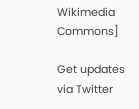Wikimedia Commons]

Get updates via Twitter